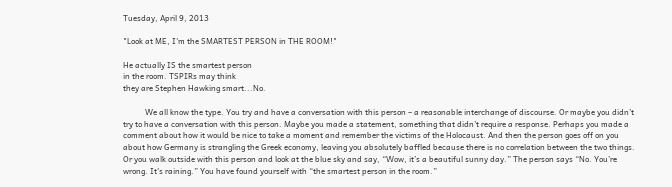Tuesday, April 9, 2013

"Look at ME, I'm the SMARTEST PERSON in THE ROOM!"

He actually IS the smartest person
in the room. TSPIRs may think
they are Stephen Hawking smart...No.

           We all know the type. You try and have a conversation with this person – a reasonable interchange of discourse. Or maybe you didn’t try to have a conversation with this person. Maybe you made a statement, something that didn’t require a response. Perhaps you made a comment about how it would be nice to take a moment and remember the victims of the Holocaust. And then the person goes off on you about how Germany is strangling the Greek economy, leaving you absolutely baffled because there is no correlation between the two things. Or you walk outside with this person and look at the blue sky and say, “Wow, it’s a beautiful sunny day.” The person says “No. You’re wrong. It’s raining.” You have found yourself with “the smartest person in the room.”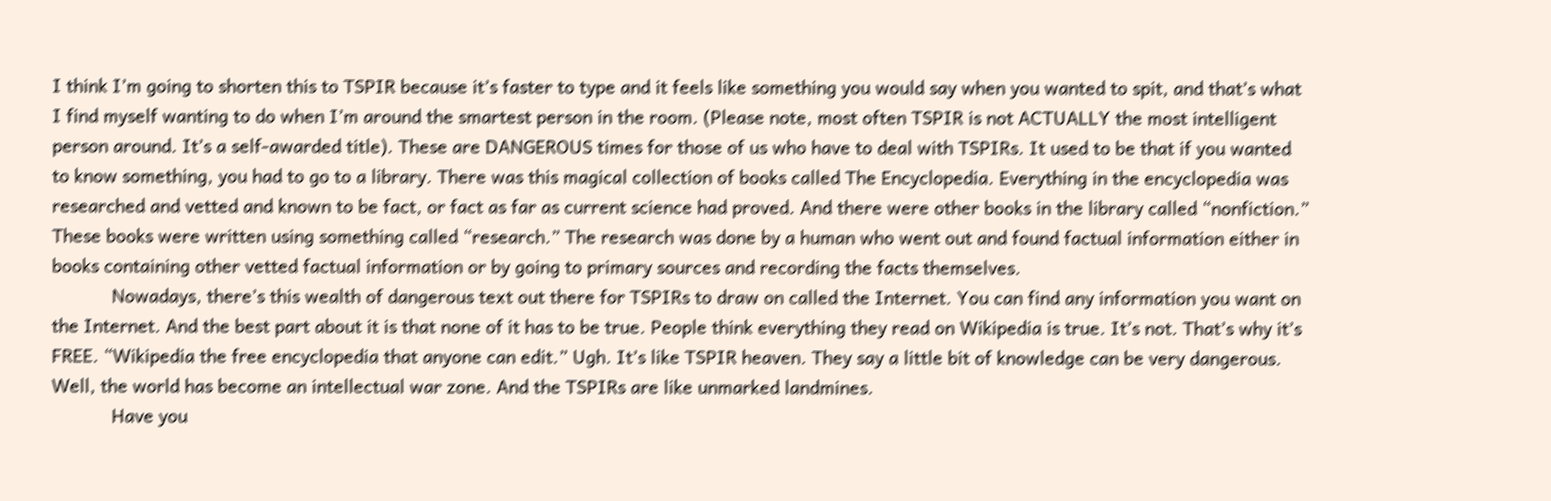I think I’m going to shorten this to TSPIR because it’s faster to type and it feels like something you would say when you wanted to spit, and that’s what I find myself wanting to do when I’m around the smartest person in the room. (Please note, most often TSPIR is not ACTUALLY the most intelligent person around. It’s a self-awarded title). These are DANGEROUS times for those of us who have to deal with TSPIRs. It used to be that if you wanted to know something, you had to go to a library. There was this magical collection of books called The Encyclopedia. Everything in the encyclopedia was researched and vetted and known to be fact, or fact as far as current science had proved. And there were other books in the library called “nonfiction.” These books were written using something called “research.” The research was done by a human who went out and found factual information either in books containing other vetted factual information or by going to primary sources and recording the facts themselves.
            Nowadays, there’s this wealth of dangerous text out there for TSPIRs to draw on called the Internet. You can find any information you want on the Internet. And the best part about it is that none of it has to be true. People think everything they read on Wikipedia is true. It’s not. That’s why it’s FREE. “Wikipedia the free encyclopedia that anyone can edit.” Ugh. It’s like TSPIR heaven. They say a little bit of knowledge can be very dangerous. Well, the world has become an intellectual war zone. And the TSPIRs are like unmarked landmines.
            Have you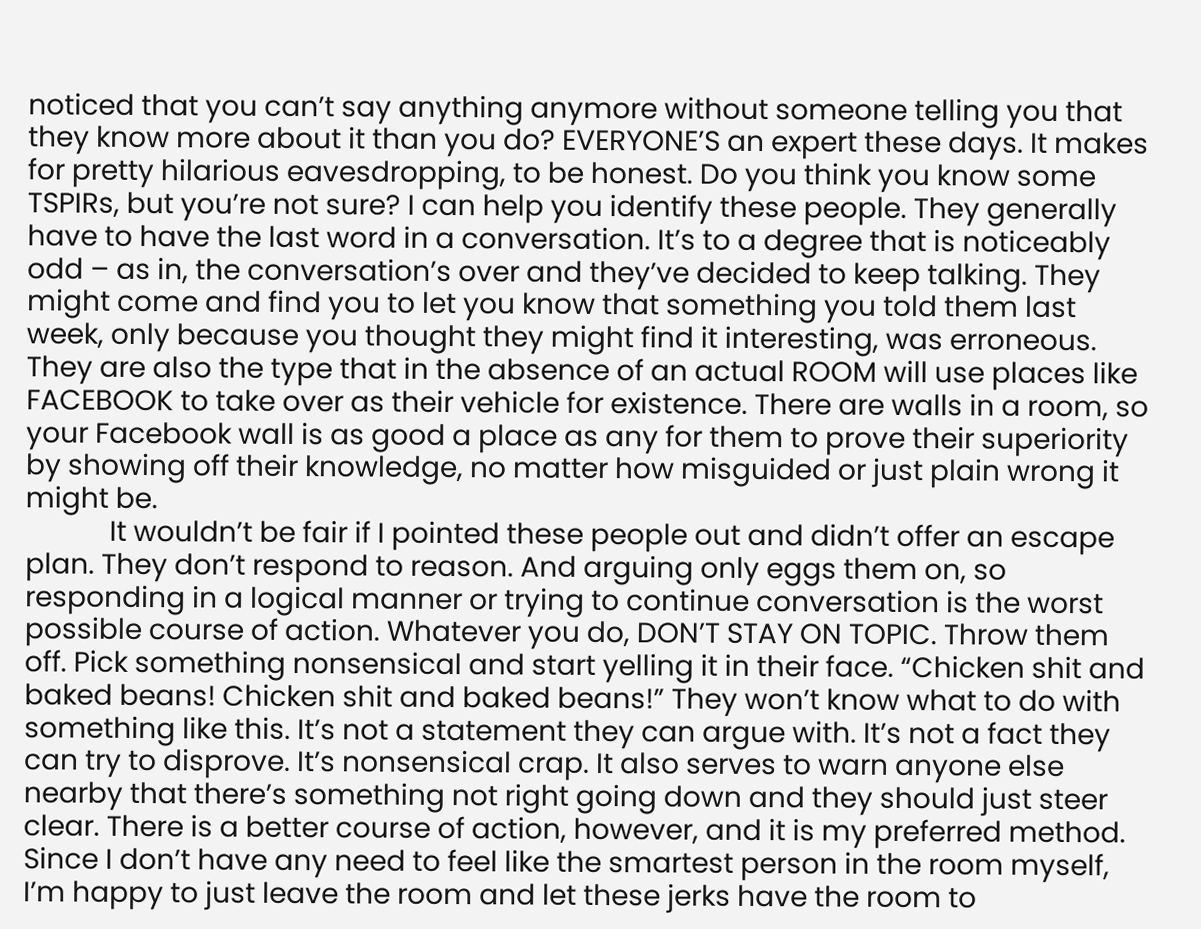noticed that you can’t say anything anymore without someone telling you that they know more about it than you do? EVERYONE’S an expert these days. It makes for pretty hilarious eavesdropping, to be honest. Do you think you know some TSPIRs, but you’re not sure? I can help you identify these people. They generally have to have the last word in a conversation. It’s to a degree that is noticeably odd – as in, the conversation’s over and they’ve decided to keep talking. They might come and find you to let you know that something you told them last week, only because you thought they might find it interesting, was erroneous. They are also the type that in the absence of an actual ROOM will use places like FACEBOOK to take over as their vehicle for existence. There are walls in a room, so your Facebook wall is as good a place as any for them to prove their superiority by showing off their knowledge, no matter how misguided or just plain wrong it might be.
            It wouldn’t be fair if I pointed these people out and didn’t offer an escape plan. They don’t respond to reason. And arguing only eggs them on, so responding in a logical manner or trying to continue conversation is the worst possible course of action. Whatever you do, DON’T STAY ON TOPIC. Throw them off. Pick something nonsensical and start yelling it in their face. “Chicken shit and baked beans! Chicken shit and baked beans!” They won’t know what to do with something like this. It’s not a statement they can argue with. It’s not a fact they can try to disprove. It’s nonsensical crap. It also serves to warn anyone else nearby that there’s something not right going down and they should just steer clear. There is a better course of action, however, and it is my preferred method. Since I don’t have any need to feel like the smartest person in the room myself, I’m happy to just leave the room and let these jerks have the room to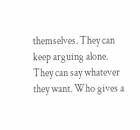themselves. They can keep arguing alone. They can say whatever they want. Who gives a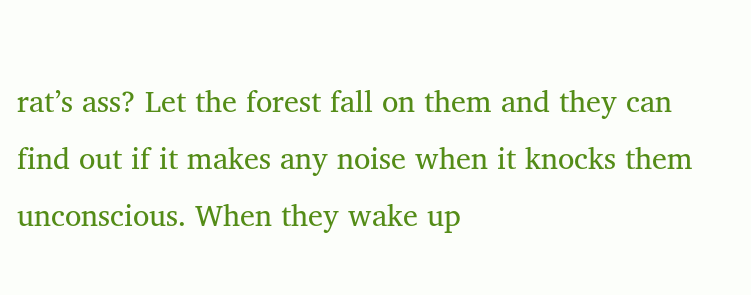rat’s ass? Let the forest fall on them and they can find out if it makes any noise when it knocks them unconscious. When they wake up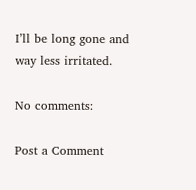I’ll be long gone and way less irritated.

No comments:

Post a Comment